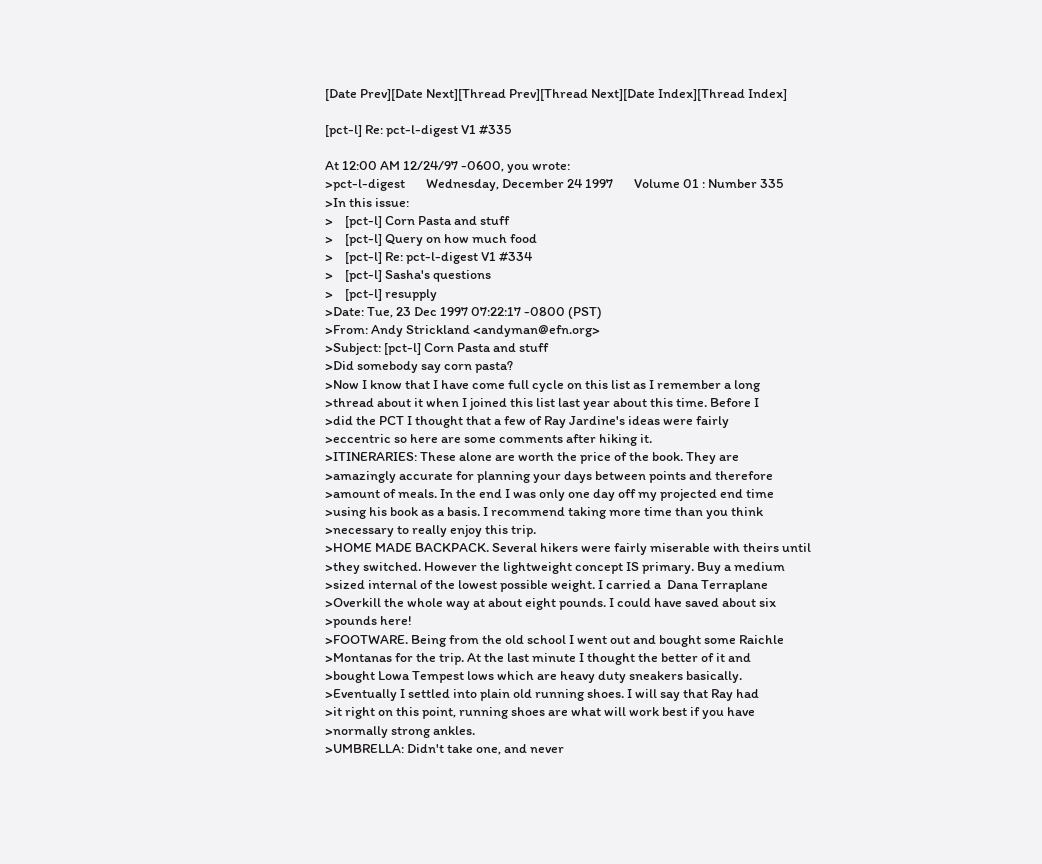[Date Prev][Date Next][Thread Prev][Thread Next][Date Index][Thread Index]

[pct-l] Re: pct-l-digest V1 #335

At 12:00 AM 12/24/97 -0600, you wrote:
>pct-l-digest       Wednesday, December 24 1997       Volume 01 : Number 335
>In this issue:
>    [pct-l] Corn Pasta and stuff
>    [pct-l] Query on how much food
>    [pct-l] Re: pct-l-digest V1 #334
>    [pct-l] Sasha's questions
>    [pct-l] resupply
>Date: Tue, 23 Dec 1997 07:22:17 -0800 (PST)
>From: Andy Strickland <andyman@efn.org>
>Subject: [pct-l] Corn Pasta and stuff
>Did somebody say corn pasta?
>Now I know that I have come full cycle on this list as I remember a long
>thread about it when I joined this list last year about this time. Before I
>did the PCT I thought that a few of Ray Jardine's ideas were fairly
>eccentric so here are some comments after hiking it.
>ITINERARIES: These alone are worth the price of the book. They are
>amazingly accurate for planning your days between points and therefore
>amount of meals. In the end I was only one day off my projected end time
>using his book as a basis. I recommend taking more time than you think
>necessary to really enjoy this trip.
>HOME MADE BACKPACK. Several hikers were fairly miserable with theirs until
>they switched. However the lightweight concept IS primary. Buy a medium
>sized internal of the lowest possible weight. I carried a  Dana Terraplane
>Overkill the whole way at about eight pounds. I could have saved about six
>pounds here!
>FOOTWARE. Being from the old school I went out and bought some Raichle
>Montanas for the trip. At the last minute I thought the better of it and
>bought Lowa Tempest lows which are heavy duty sneakers basically.
>Eventually I settled into plain old running shoes. I will say that Ray had
>it right on this point, running shoes are what will work best if you have
>normally strong ankles.
>UMBRELLA: Didn't take one, and never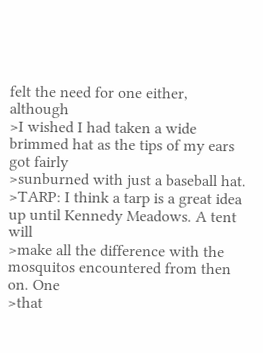felt the need for one either, although
>I wished I had taken a wide brimmed hat as the tips of my ears got fairly
>sunburned with just a baseball hat.
>TARP: I think a tarp is a great idea up until Kennedy Meadows. A tent will
>make all the difference with the mosquitos encountered from then on. One
>that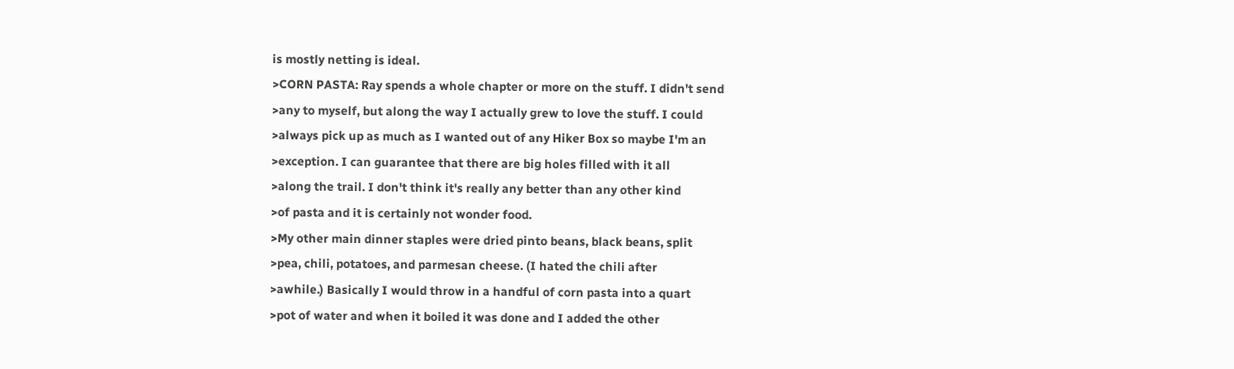is mostly netting is ideal.
>CORN PASTA: Ray spends a whole chapter or more on the stuff. I didn't send
>any to myself, but along the way I actually grew to love the stuff. I could
>always pick up as much as I wanted out of any Hiker Box so maybe I'm an
>exception. I can guarantee that there are big holes filled with it all
>along the trail. I don't think it's really any better than any other kind
>of pasta and it is certainly not wonder food.
>My other main dinner staples were dried pinto beans, black beans, split
>pea, chili, potatoes, and parmesan cheese. (I hated the chili after
>awhile.) Basically I would throw in a handful of corn pasta into a quart
>pot of water and when it boiled it was done and I added the other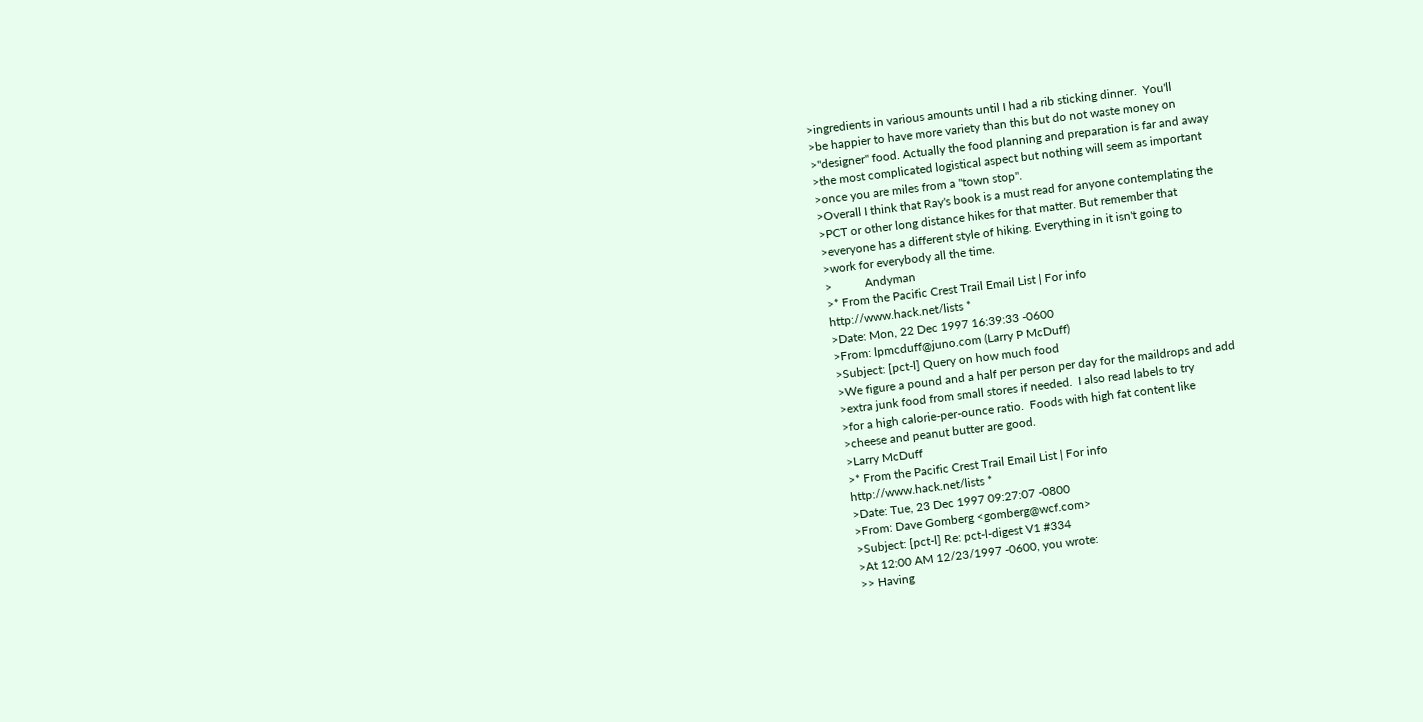>ingredients in various amounts until I had a rib sticking dinner.  You'll
>be happier to have more variety than this but do not waste money on
>"designer" food. Actually the food planning and preparation is far and away
>the most complicated logistical aspect but nothing will seem as important
>once you are miles from a "town stop".
>Overall I think that Ray's book is a must read for anyone contemplating the
>PCT or other long distance hikes for that matter. But remember that
>everyone has a different style of hiking. Everything in it isn't going to
>work for everybody all the time.
>           Andyman
>* From the Pacific Crest Trail Email List | For info
http://www.hack.net/lists *
>Date: Mon, 22 Dec 1997 16:39:33 -0600
>From: lpmcduff@juno.com (Larry P McDuff)
>Subject: [pct-l] Query on how much food
>We figure a pound and a half per person per day for the maildrops and add
>extra junk food from small stores if needed.  I also read labels to try
>for a high calorie-per-ounce ratio.  Foods with high fat content like
>cheese and peanut butter are good.
>Larry McDuff
>* From the Pacific Crest Trail Email List | For info
http://www.hack.net/lists *
>Date: Tue, 23 Dec 1997 09:27:07 -0800
>From: Dave Gomberg <gomberg@wcf.com>
>Subject: [pct-l] Re: pct-l-digest V1 #334
>At 12:00 AM 12/23/1997 -0600, you wrote:
>> Having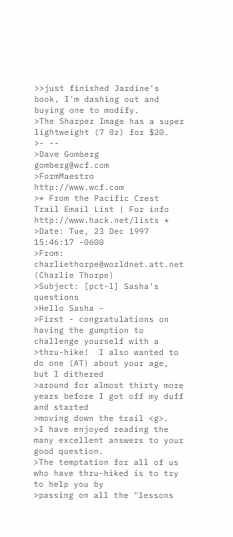>>just finished Jardine's book, I'm dashing out and buying one to modify.
>The Sharper Image has a super lightweight (7 0z) for $20.
>- --
>Dave Gomberg               gomberg@wcf.com
>FormMaestro                    http://www.wcf.com
>* From the Pacific Crest Trail Email List | For info
http://www.hack.net/lists *
>Date: Tue, 23 Dec 1997 15:46:17 -0600
>From: charliethorpe@worldnet.att.net (Charlie Thorpe)
>Subject: [pct-l] Sasha's questions
>Hello Sasha -
>First - congratulations on having the gumption to challenge yourself with a
>thru-hike!  I also wanted to do one (AT) about your age, but I dithered
>around for almost thirty more years before I got off my duff and started
>moving down the trail <g>.
>I have enjoyed reading the many excellent answers to your good question.
>The temptation for all of us who have thru-hiked is to try to help you by
>passing on all the "lessons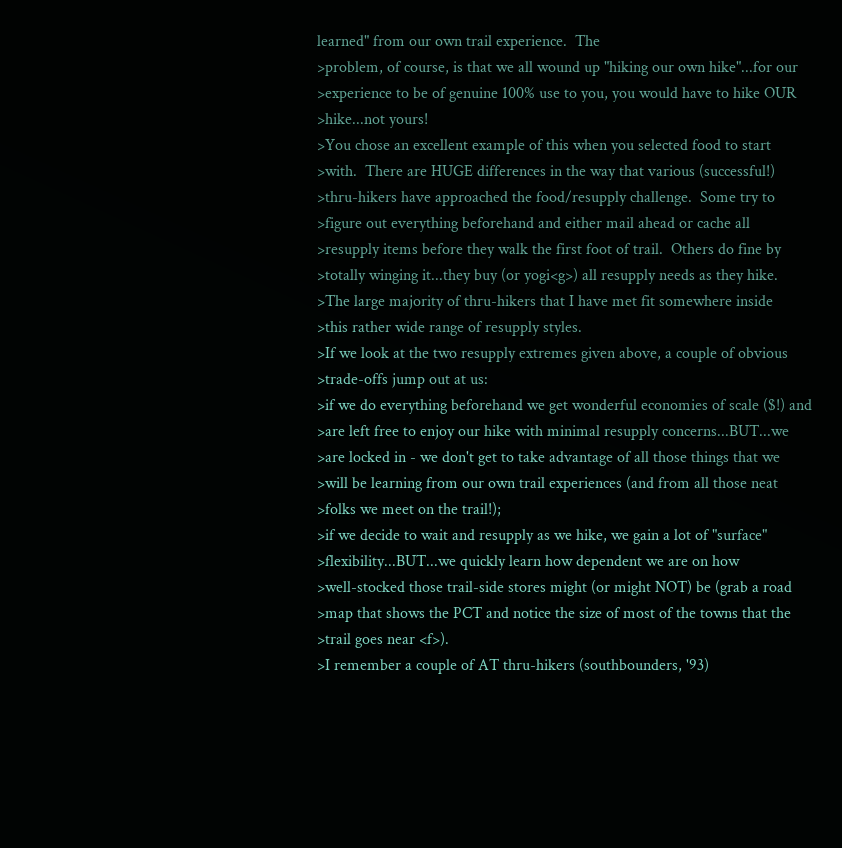learned" from our own trail experience.  The
>problem, of course, is that we all wound up "hiking our own hike"...for our
>experience to be of genuine 100% use to you, you would have to hike OUR
>hike...not yours!
>You chose an excellent example of this when you selected food to start
>with.  There are HUGE differences in the way that various (successful!)
>thru-hikers have approached the food/resupply challenge.  Some try to
>figure out everything beforehand and either mail ahead or cache all
>resupply items before they walk the first foot of trail.  Others do fine by
>totally winging it...they buy (or yogi<g>) all resupply needs as they hike.
>The large majority of thru-hikers that I have met fit somewhere inside
>this rather wide range of resupply styles.
>If we look at the two resupply extremes given above, a couple of obvious
>trade-offs jump out at us:
>if we do everything beforehand we get wonderful economies of scale ($!) and
>are left free to enjoy our hike with minimal resupply concerns...BUT...we
>are locked in - we don't get to take advantage of all those things that we
>will be learning from our own trail experiences (and from all those neat
>folks we meet on the trail!);
>if we decide to wait and resupply as we hike, we gain a lot of "surface"
>flexibility...BUT...we quickly learn how dependent we are on how
>well-stocked those trail-side stores might (or might NOT) be (grab a road
>map that shows the PCT and notice the size of most of the towns that the
>trail goes near <f>).
>I remember a couple of AT thru-hikers (southbounders, '93)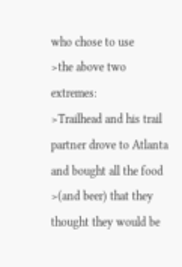who chose to use
>the above two extremes:
>Trailhead and his trail partner drove to Atlanta and bought all the food
>(and beer) that they thought they would be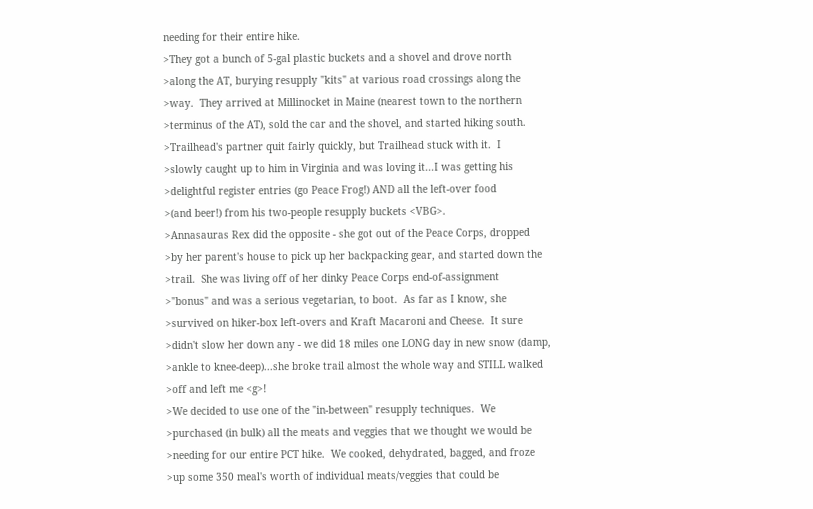needing for their entire hike.
>They got a bunch of 5-gal plastic buckets and a shovel and drove north
>along the AT, burying resupply "kits" at various road crossings along the
>way.  They arrived at Millinocket in Maine (nearest town to the northern
>terminus of the AT), sold the car and the shovel, and started hiking south.
>Trailhead's partner quit fairly quickly, but Trailhead stuck with it.  I
>slowly caught up to him in Virginia and was loving it...I was getting his
>delightful register entries (go Peace Frog!) AND all the left-over food
>(and beer!) from his two-people resupply buckets <VBG>.
>Annasauras Rex did the opposite - she got out of the Peace Corps, dropped
>by her parent's house to pick up her backpacking gear, and started down the
>trail.  She was living off of her dinky Peace Corps end-of-assignment
>"bonus" and was a serious vegetarian, to boot.  As far as I know, she
>survived on hiker-box left-overs and Kraft Macaroni and Cheese.  It sure
>didn't slow her down any - we did 18 miles one LONG day in new snow (damp,
>ankle to knee-deep)...she broke trail almost the whole way and STILL walked
>off and left me <g>!
>We decided to use one of the "in-between" resupply techniques.  We
>purchased (in bulk) all the meats and veggies that we thought we would be
>needing for our entire PCT hike.  We cooked, dehydrated, bagged, and froze
>up some 350 meal's worth of individual meats/veggies that could be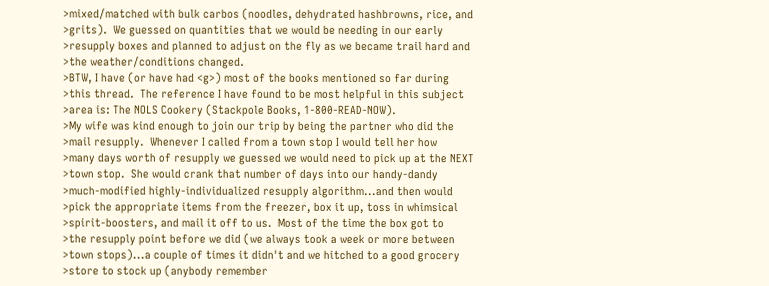>mixed/matched with bulk carbos (noodles, dehydrated hashbrowns, rice, and
>grits).  We guessed on quantities that we would be needing in our early
>resupply boxes and planned to adjust on the fly as we became trail hard and
>the weather/conditions changed.
>BTW, I have (or have had <g>) most of the books mentioned so far during
>this thread.  The reference I have found to be most helpful in this subject
>area is: The NOLS Cookery (Stackpole Books, 1-800-READ-NOW).
>My wife was kind enough to join our trip by being the partner who did the
>mail resupply.  Whenever I called from a town stop I would tell her how
>many days worth of resupply we guessed we would need to pick up at the NEXT
>town stop.  She would crank that number of days into our handy-dandy
>much-modified highly-individualized resupply algorithm...and then would
>pick the appropriate items from the freezer, box it up, toss in whimsical
>spirit-boosters, and mail it off to us.  Most of the time the box got to
>the resupply point before we did (we always took a week or more between
>town stops)...a couple of times it didn't and we hitched to a good grocery
>store to stock up (anybody remember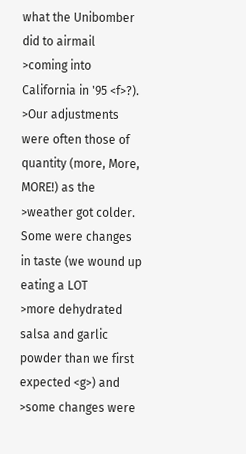what the Unibomber did to airmail
>coming into California in '95 <f>?).
>Our adjustments were often those of quantity (more, More, MORE!) as the
>weather got colder.  Some were changes in taste (we wound up eating a LOT
>more dehydrated salsa and garlic powder than we first expected <g>) and
>some changes were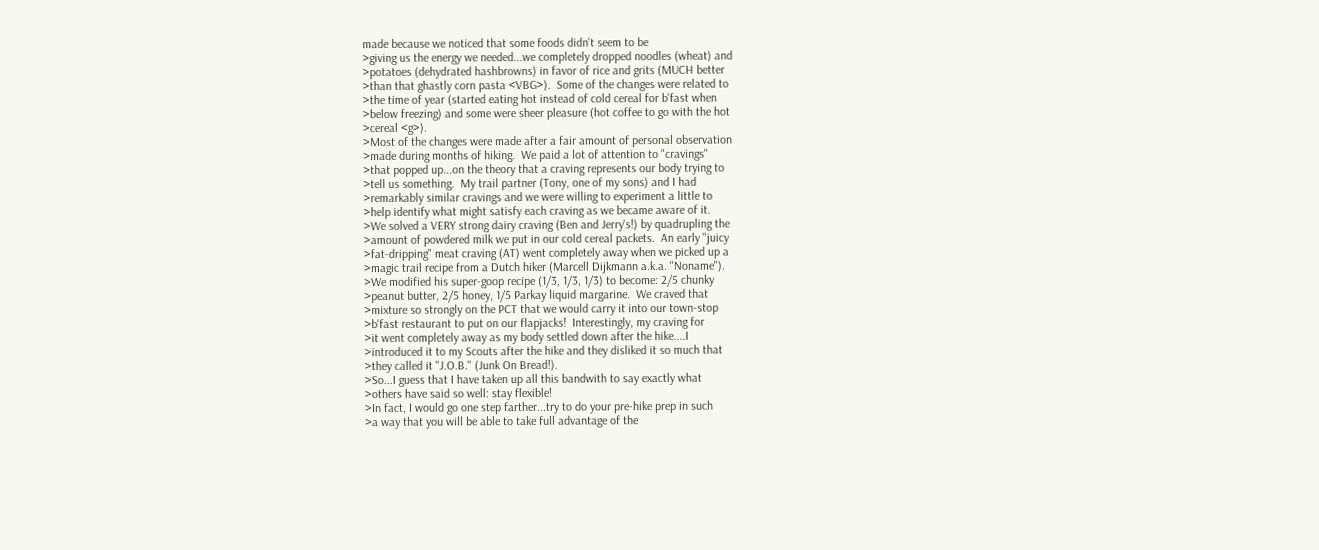made because we noticed that some foods didn't seem to be
>giving us the energy we needed...we completely dropped noodles (wheat) and
>potatoes (dehydrated hashbrowns) in favor of rice and grits (MUCH better
>than that ghastly corn pasta <VBG>).  Some of the changes were related to
>the time of year (started eating hot instead of cold cereal for b'fast when
>below freezing) and some were sheer pleasure (hot coffee to go with the hot
>cereal <g>).
>Most of the changes were made after a fair amount of personal observation
>made during months of hiking.  We paid a lot of attention to "cravings"
>that popped up...on the theory that a craving represents our body trying to
>tell us something.  My trail partner (Tony, one of my sons) and I had
>remarkably similar cravings and we were willing to experiment a little to
>help identify what might satisfy each craving as we became aware of it.
>We solved a VERY strong dairy craving (Ben and Jerry's!) by quadrupling the
>amount of powdered milk we put in our cold cereal packets.  An early "juicy
>fat-dripping" meat craving (AT) went completely away when we picked up a
>magic trail recipe from a Dutch hiker (Marcell Dijkmann a.k.a. "Noname").
>We modified his super-goop recipe (1/3, 1/3, 1/3) to become: 2/5 chunky
>peanut butter, 2/5 honey, 1/5 Parkay liquid margarine.  We craved that
>mixture so strongly on the PCT that we would carry it into our town-stop
>b'fast restaurant to put on our flapjacks!  Interestingly, my craving for
>it went completely away as my body settled down after the hike....I
>introduced it to my Scouts after the hike and they disliked it so much that
>they called it "J.O.B." (Junk On Bread!).
>So...I guess that I have taken up all this bandwith to say exactly what
>others have said so well: stay flexible!
>In fact, I would go one step farther...try to do your pre-hike prep in such
>a way that you will be able to take full advantage of the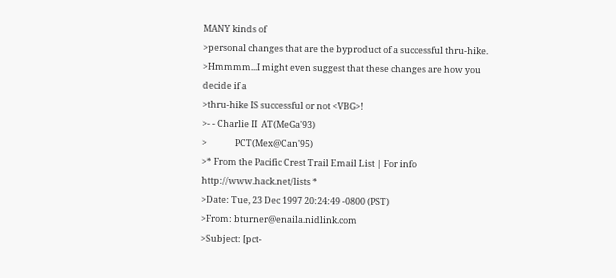MANY kinds of
>personal changes that are the byproduct of a successful thru-hike.
>Hmmmm...I might even suggest that these changes are how you decide if a
>thru-hike IS successful or not <VBG>!
>- - Charlie II  AT(MeGa'93)
>              PCT(Mex@Can'95)
>* From the Pacific Crest Trail Email List | For info
http://www.hack.net/lists *
>Date: Tue, 23 Dec 1997 20:24:49 -0800 (PST)
>From: bturner@enaila.nidlink.com
>Subject: [pct-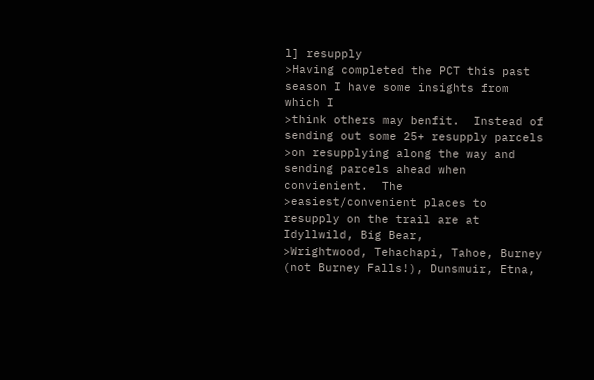l] resupply
>Having completed the PCT this past season I have some insights from which I
>think others may benfit.  Instead of sending out some 25+ resupply parcels
>on resupplying along the way and sending parcels ahead when convienient.  The
>easiest/convenient places to resupply on the trail are at Idyllwild, Big Bear,
>Wrightwood, Tehachapi, Tahoe, Burney (not Burney Falls!), Dunsmuir, Etna,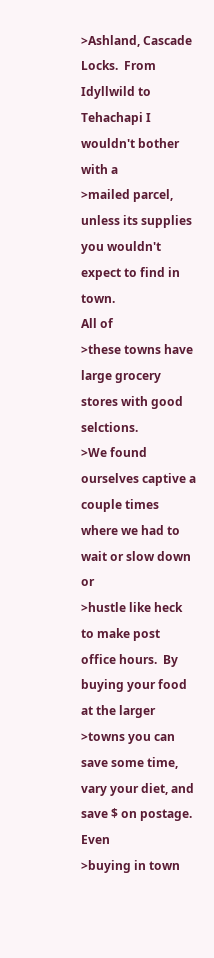>Ashland, Cascade Locks.  From Idyllwild to Tehachapi I wouldn't bother with a
>mailed parcel, unless its supplies you wouldn't expect to find in town.
All of
>these towns have large grocery stores with good selctions.
>We found ourselves captive a couple times where we had to wait or slow down or
>hustle like heck to make post office hours.  By buying your food at the larger
>towns you can save some time, vary your diet, and save $ on postage.  Even
>buying in town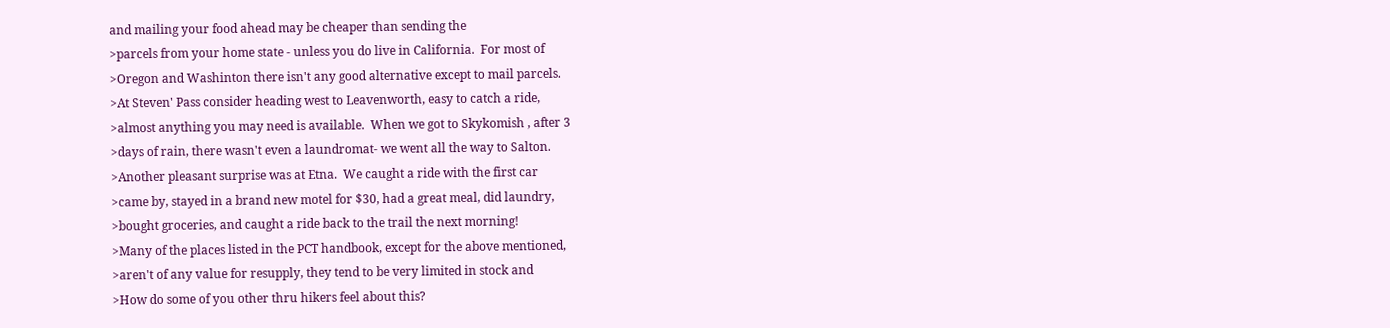and mailing your food ahead may be cheaper than sending the
>parcels from your home state - unless you do live in California.  For most of
>Oregon and Washinton there isn't any good alternative except to mail parcels.
>At Steven' Pass consider heading west to Leavenworth, easy to catch a ride,
>almost anything you may need is available.  When we got to Skykomish , after 3
>days of rain, there wasn't even a laundromat- we went all the way to Salton.
>Another pleasant surprise was at Etna.  We caught a ride with the first car
>came by, stayed in a brand new motel for $30, had a great meal, did laundry,
>bought groceries, and caught a ride back to the trail the next morning!
>Many of the places listed in the PCT handbook, except for the above mentioned,
>aren't of any value for resupply, they tend to be very limited in stock and
>How do some of you other thru hikers feel about this?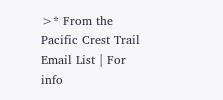>* From the Pacific Crest Trail Email List | For info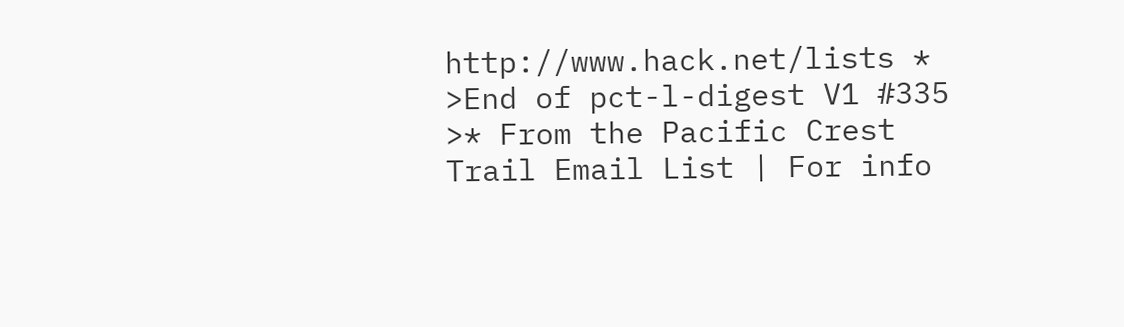http://www.hack.net/lists *
>End of pct-l-digest V1 #335
>* From the Pacific Crest Trail Email List | For info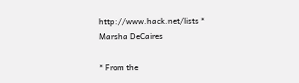http://www.hack.net/lists *
Marsha DeCaires

* From the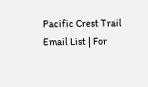Pacific Crest Trail Email List | For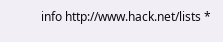info http://www.hack.net/lists *